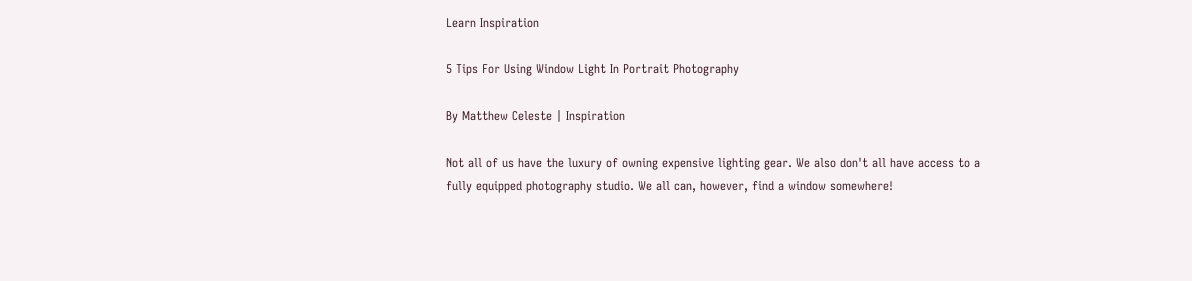Learn Inspiration

5 Tips For Using Window Light In Portrait Photography

By Matthew Celeste | Inspiration

Not all of us have the luxury of owning expensive lighting gear. We also don't all have access to a fully equipped photography studio. We all can, however, find a window somewhere!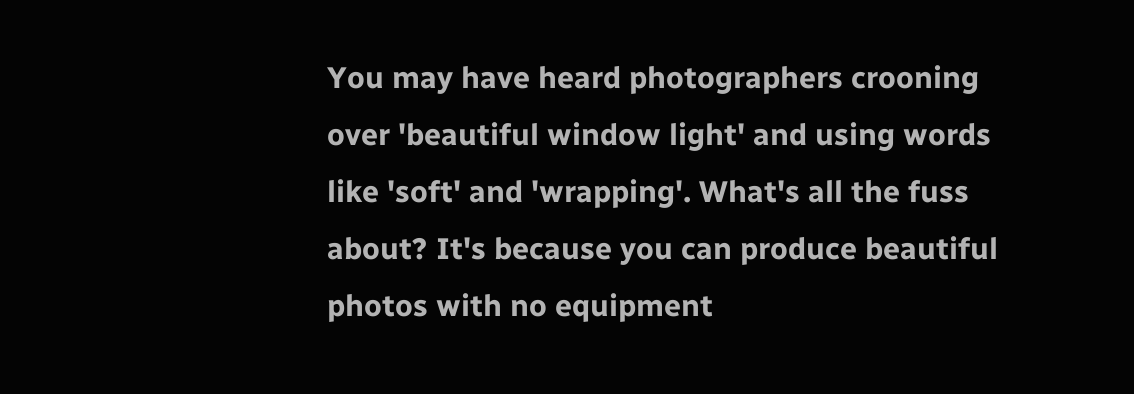You may have heard photographers crooning over 'beautiful window light' and using words like 'soft' and 'wrapping'. What's all the fuss about? It's because you can produce beautiful photos with no equipment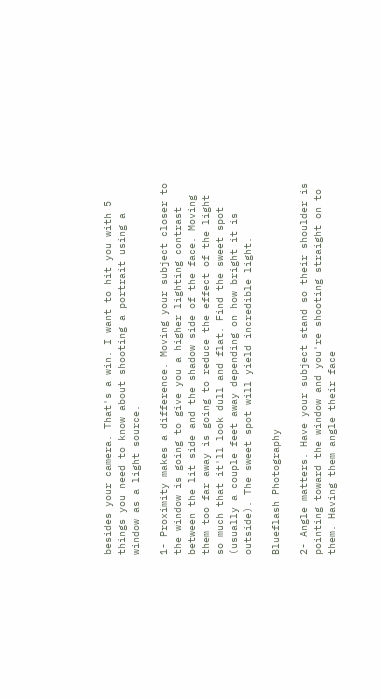besides your camera. That's a win. I want to hit you with 5 things you need to know about shooting a portrait using a window as a light source.

1- Proximity makes a difference. Moving your subject closer to the window is going to give you a higher lighting contrast between the lit side and the shadow side of the face. Moving them too far away is going to reduce the effect of the light so much that it'll look dull and flat. Find the sweet spot (usually a couple feet away depending on how bright it is outside). The sweet spot will yield incredible light.

Blueflash Photography

2- Angle matters. Have your subject stand so their shoulder is pointing toward the window and you're shooting straight on to them. Having them angle their face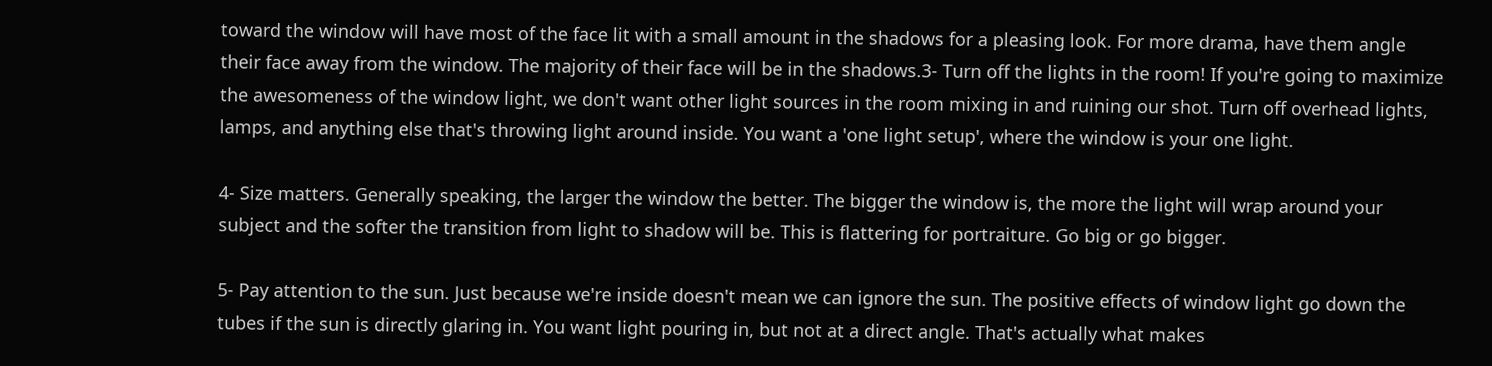toward the window will have most of the face lit with a small amount in the shadows for a pleasing look. For more drama, have them angle their face away from the window. The majority of their face will be in the shadows.3- Turn off the lights in the room! If you're going to maximize the awesomeness of the window light, we don't want other light sources in the room mixing in and ruining our shot. Turn off overhead lights, lamps, and anything else that's throwing light around inside. You want a 'one light setup', where the window is your one light.

4- Size matters. Generally speaking, the larger the window the better. The bigger the window is, the more the light will wrap around your subject and the softer the transition from light to shadow will be. This is flattering for portraiture. Go big or go bigger.

5- Pay attention to the sun. Just because we're inside doesn't mean we can ignore the sun. The positive effects of window light go down the tubes if the sun is directly glaring in. You want light pouring in, but not at a direct angle. That's actually what makes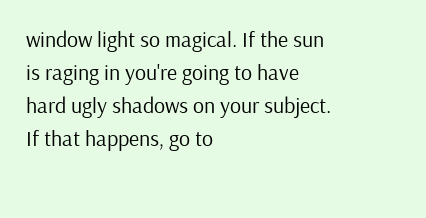window light so magical. If the sun is raging in you're going to have hard ugly shadows on your subject. If that happens, go to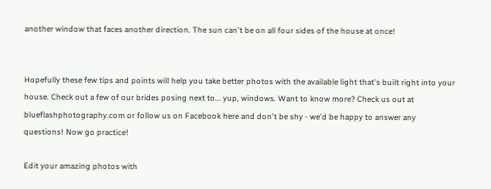another window that faces another direction. The sun can't be on all four sides of the house at once!


Hopefully these few tips and points will help you take better photos with the available light that's built right into your house. Check out a few of our brides posing next to... yup, windows. Want to know more? Check us out at blueflashphotography.com or follow us on Facebook here and don't be shy - we'd be happy to answer any questions! Now go practice!

Edit your amazing photos with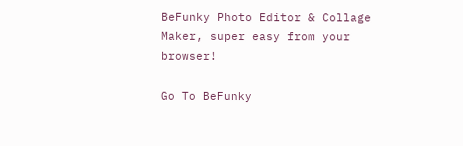BeFunky Photo Editor & Collage Maker, super easy from your browser!

Go To BeFunky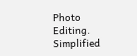Photo Editing. Simplified